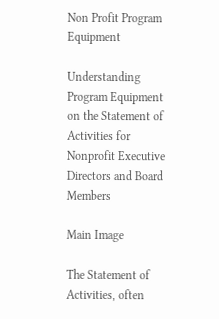Non Profit Program Equipment

Understanding Program Equipment on the Statement of Activities for Nonprofit Executive Directors and Board Members

Main Image

The Statement of Activities, often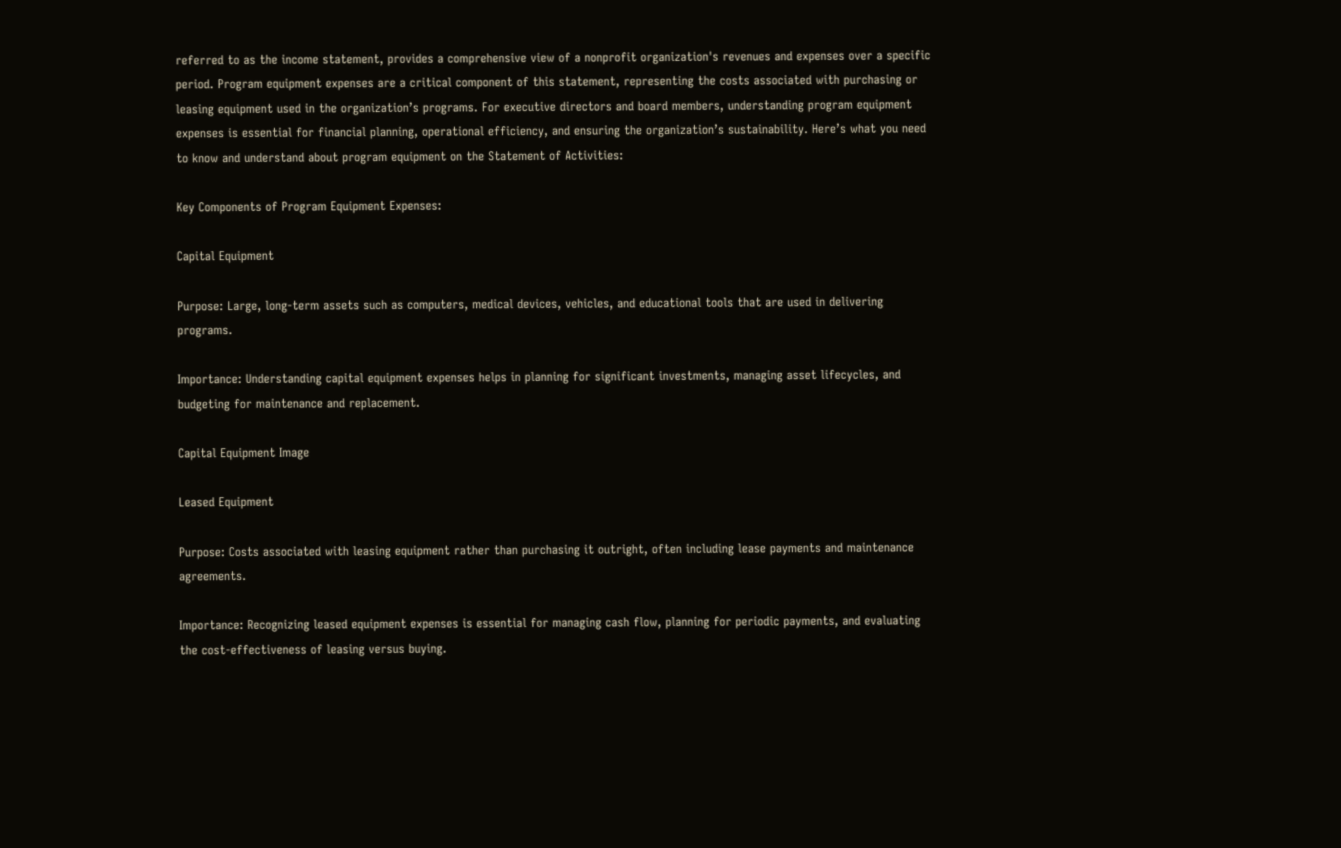referred to as the income statement, provides a comprehensive view of a nonprofit organization's revenues and expenses over a specific period. Program equipment expenses are a critical component of this statement, representing the costs associated with purchasing or leasing equipment used in the organization’s programs. For executive directors and board members, understanding program equipment expenses is essential for financial planning, operational efficiency, and ensuring the organization’s sustainability. Here’s what you need to know and understand about program equipment on the Statement of Activities:

Key Components of Program Equipment Expenses:

Capital Equipment

Purpose: Large, long-term assets such as computers, medical devices, vehicles, and educational tools that are used in delivering programs.

Importance: Understanding capital equipment expenses helps in planning for significant investments, managing asset lifecycles, and budgeting for maintenance and replacement.

Capital Equipment Image

Leased Equipment

Purpose: Costs associated with leasing equipment rather than purchasing it outright, often including lease payments and maintenance agreements.

Importance: Recognizing leased equipment expenses is essential for managing cash flow, planning for periodic payments, and evaluating the cost-effectiveness of leasing versus buying.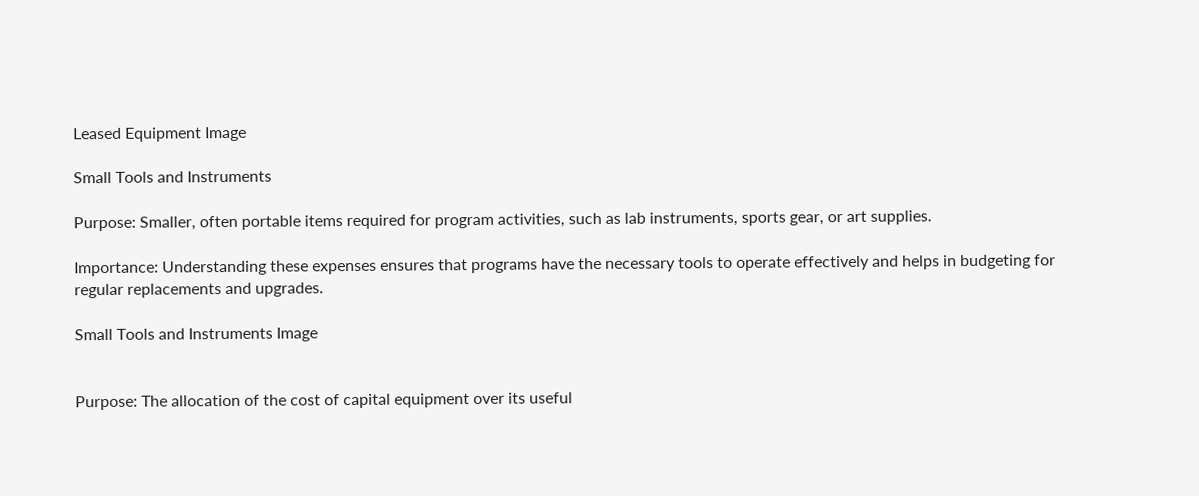Leased Equipment Image

Small Tools and Instruments

Purpose: Smaller, often portable items required for program activities, such as lab instruments, sports gear, or art supplies.

Importance: Understanding these expenses ensures that programs have the necessary tools to operate effectively and helps in budgeting for regular replacements and upgrades.

Small Tools and Instruments Image


Purpose: The allocation of the cost of capital equipment over its useful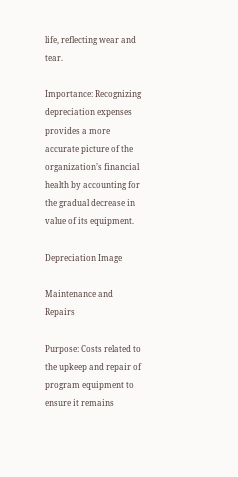life, reflecting wear and tear.

Importance: Recognizing depreciation expenses provides a more accurate picture of the organization’s financial health by accounting for the gradual decrease in value of its equipment.

Depreciation Image

Maintenance and Repairs

Purpose: Costs related to the upkeep and repair of program equipment to ensure it remains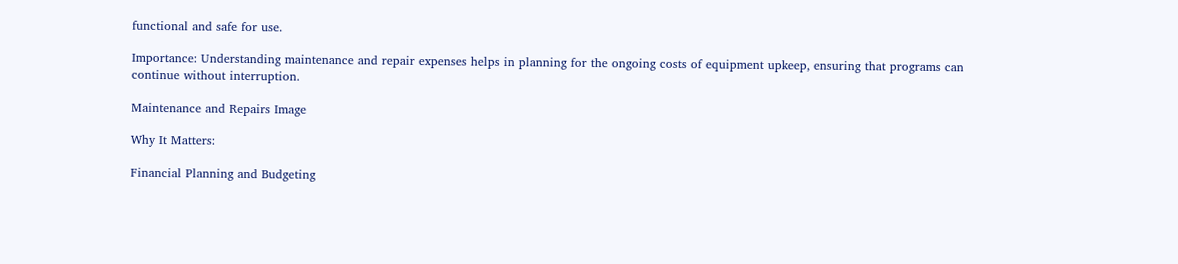functional and safe for use.

Importance: Understanding maintenance and repair expenses helps in planning for the ongoing costs of equipment upkeep, ensuring that programs can continue without interruption.

Maintenance and Repairs Image

Why It Matters:

Financial Planning and Budgeting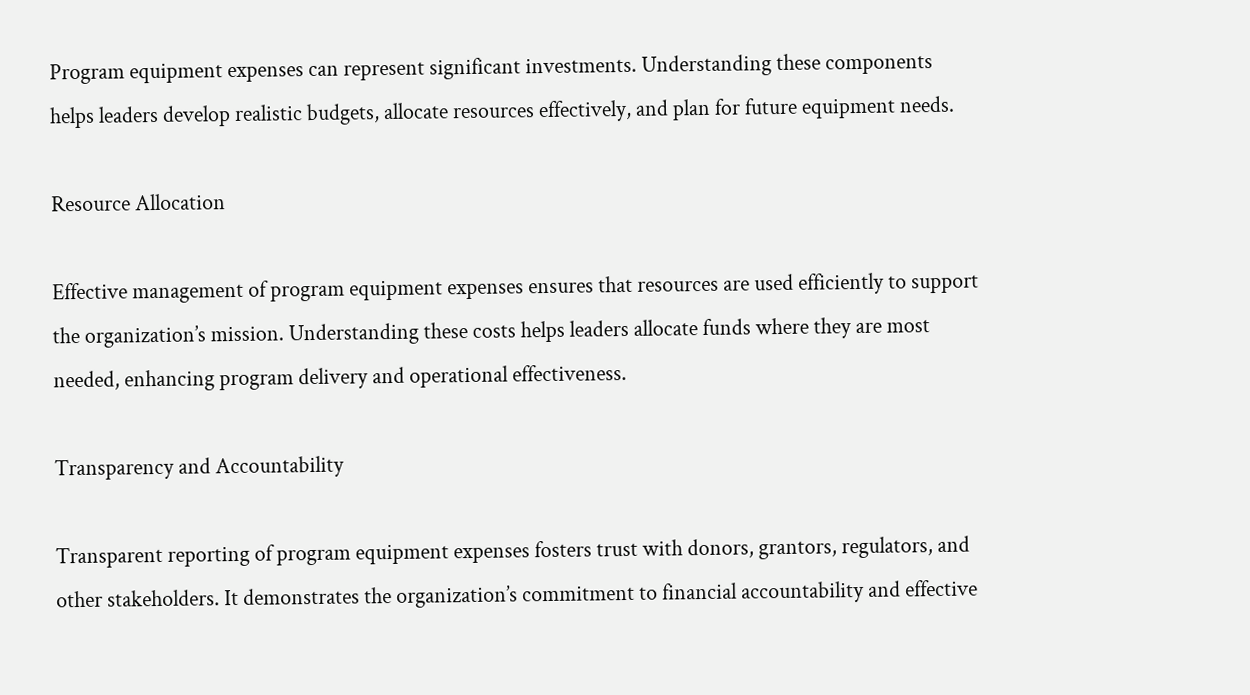Program equipment expenses can represent significant investments. Understanding these components helps leaders develop realistic budgets, allocate resources effectively, and plan for future equipment needs.

Resource Allocation

Effective management of program equipment expenses ensures that resources are used efficiently to support the organization’s mission. Understanding these costs helps leaders allocate funds where they are most needed, enhancing program delivery and operational effectiveness.

Transparency and Accountability

Transparent reporting of program equipment expenses fosters trust with donors, grantors, regulators, and other stakeholders. It demonstrates the organization’s commitment to financial accountability and effective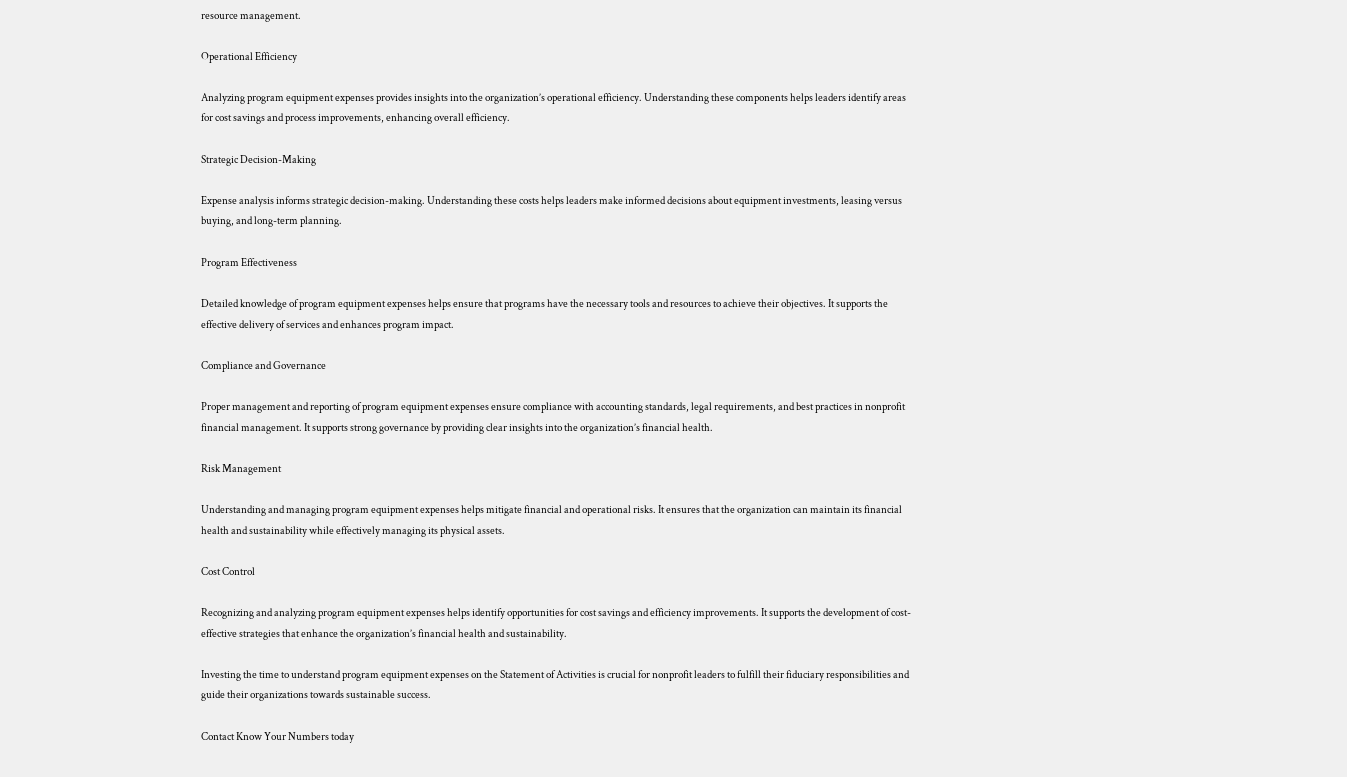resource management.

Operational Efficiency

Analyzing program equipment expenses provides insights into the organization’s operational efficiency. Understanding these components helps leaders identify areas for cost savings and process improvements, enhancing overall efficiency.

Strategic Decision-Making

Expense analysis informs strategic decision-making. Understanding these costs helps leaders make informed decisions about equipment investments, leasing versus buying, and long-term planning.

Program Effectiveness

Detailed knowledge of program equipment expenses helps ensure that programs have the necessary tools and resources to achieve their objectives. It supports the effective delivery of services and enhances program impact.

Compliance and Governance

Proper management and reporting of program equipment expenses ensure compliance with accounting standards, legal requirements, and best practices in nonprofit financial management. It supports strong governance by providing clear insights into the organization’s financial health.

Risk Management

Understanding and managing program equipment expenses helps mitigate financial and operational risks. It ensures that the organization can maintain its financial health and sustainability while effectively managing its physical assets.

Cost Control

Recognizing and analyzing program equipment expenses helps identify opportunities for cost savings and efficiency improvements. It supports the development of cost-effective strategies that enhance the organization’s financial health and sustainability.

Investing the time to understand program equipment expenses on the Statement of Activities is crucial for nonprofit leaders to fulfill their fiduciary responsibilities and guide their organizations towards sustainable success.

Contact Know Your Numbers today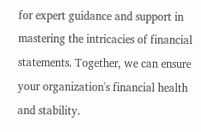for expert guidance and support in mastering the intricacies of financial statements. Together, we can ensure your organization's financial health and stability.